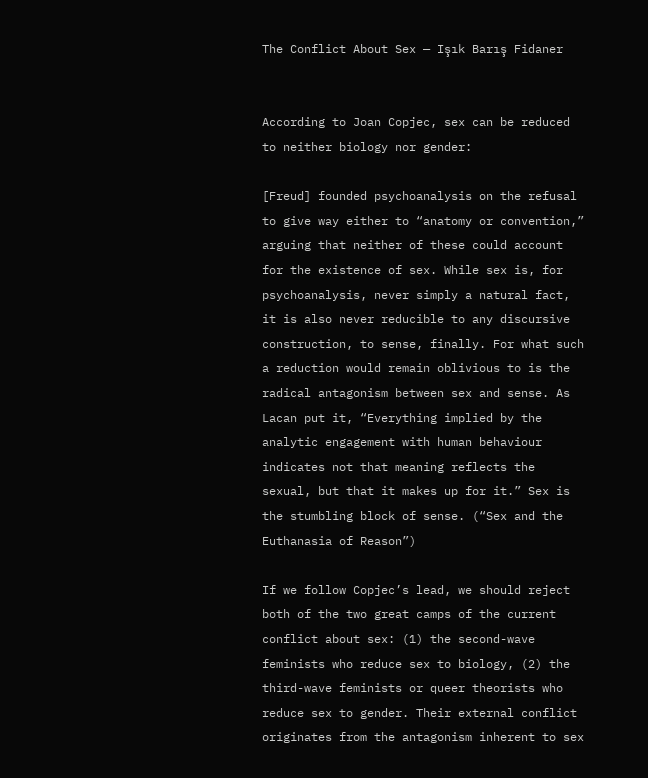The Conflict About Sex — Işık Barış Fidaner


According to Joan Copjec, sex can be reduced to neither biology nor gender:

[Freud] founded psychoanalysis on the refusal to give way either to “anatomy or convention,” arguing that neither of these could account for the existence of sex. While sex is, for psychoanalysis, never simply a natural fact, it is also never reducible to any discursive construction, to sense, finally. For what such a reduction would remain oblivious to is the radical antagonism between sex and sense. As Lacan put it, “Everything implied by the analytic engagement with human behaviour indicates not that meaning reflects the sexual, but that it makes up for it.” Sex is the stumbling block of sense. (“Sex and the Euthanasia of Reason”)

If we follow Copjec’s lead, we should reject both of the two great camps of the current conflict about sex: (1) the second-wave feminists who reduce sex to biology, (2) the third-wave feminists or queer theorists who reduce sex to gender. Their external conflict originates from the antagonism inherent to sex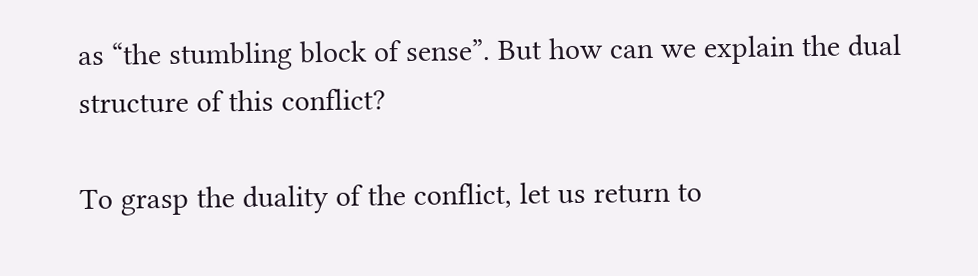as “the stumbling block of sense”. But how can we explain the dual structure of this conflict?

To grasp the duality of the conflict, let us return to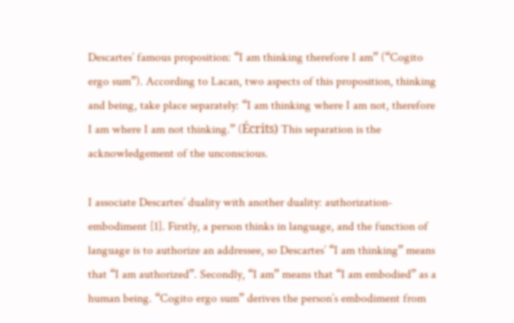Descartes’ famous proposition: “I am thinking therefore I am” (“Cogito ergo sum”). According to Lacan, two aspects of this proposition, thinking and being, take place separately: “I am thinking where I am not, therefore I am where I am not thinking.” (Écrits) This separation is the acknowledgement of the unconscious.

I associate Descartes’ duality with another duality: authorization-embodiment [1]. Firstly, a person thinks in language, and the function of language is to authorize an addressee, so Descartes’ “I am thinking” means that “I am authorized”. Secondly, “I am” means that “I am embodied” as a human being. “Cogito ergo sum” derives the person’s embodiment from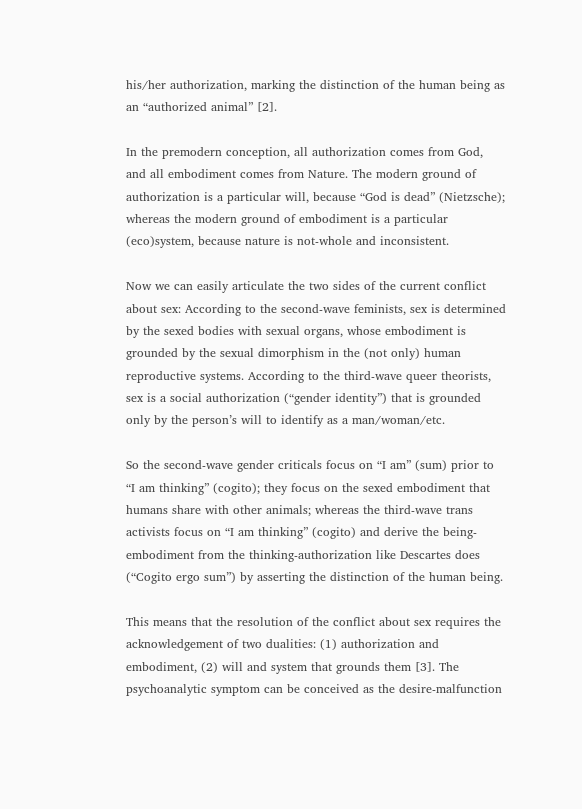his/her authorization, marking the distinction of the human being as an “authorized animal” [2].

In the premodern conception, all authorization comes from God, and all embodiment comes from Nature. The modern ground of authorization is a particular will, because “God is dead” (Nietzsche); whereas the modern ground of embodiment is a particular (eco)system, because nature is not-whole and inconsistent.

Now we can easily articulate the two sides of the current conflict about sex: According to the second-wave feminists, sex is determined by the sexed bodies with sexual organs, whose embodiment is grounded by the sexual dimorphism in the (not only) human reproductive systems. According to the third-wave queer theorists, sex is a social authorization (“gender identity”) that is grounded only by the person’s will to identify as a man/woman/etc.

So the second-wave gender criticals focus on “I am” (sum) prior to “I am thinking” (cogito); they focus on the sexed embodiment that humans share with other animals; whereas the third-wave trans activists focus on “I am thinking” (cogito) and derive the being-embodiment from the thinking-authorization like Descartes does (“Cogito ergo sum”) by asserting the distinction of the human being.

This means that the resolution of the conflict about sex requires the acknowledgement of two dualities: (1) authorization and embodiment, (2) will and system that grounds them [3]. The psychoanalytic symptom can be conceived as the desire-malfunction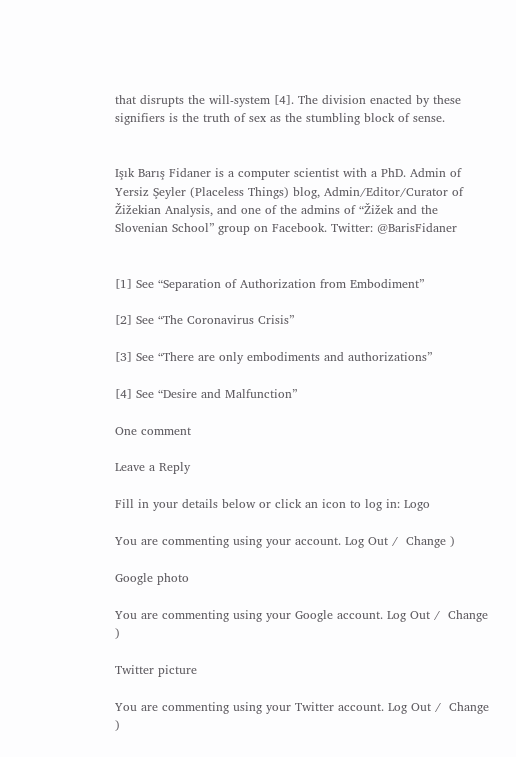that disrupts the will-system [4]. The division enacted by these signifiers is the truth of sex as the stumbling block of sense.


Işık Barış Fidaner is a computer scientist with a PhD. Admin of Yersiz Şeyler (Placeless Things) blog, Admin/Editor/Curator of Žižekian Analysis, and one of the admins of “Žižek and the Slovenian School” group on Facebook. Twitter: @BarisFidaner


[1] See “Separation of Authorization from Embodiment”

[2] See “The Coronavirus Crisis”

[3] See “There are only embodiments and authorizations”

[4] See “Desire and Malfunction”

One comment

Leave a Reply

Fill in your details below or click an icon to log in: Logo

You are commenting using your account. Log Out /  Change )

Google photo

You are commenting using your Google account. Log Out /  Change )

Twitter picture

You are commenting using your Twitter account. Log Out /  Change )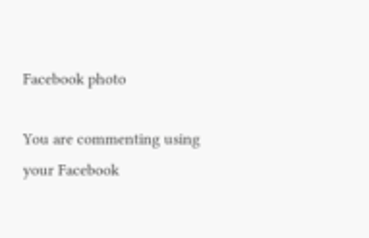Facebook photo

You are commenting using your Facebook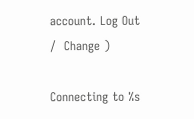account. Log Out /  Change )

Connecting to %s